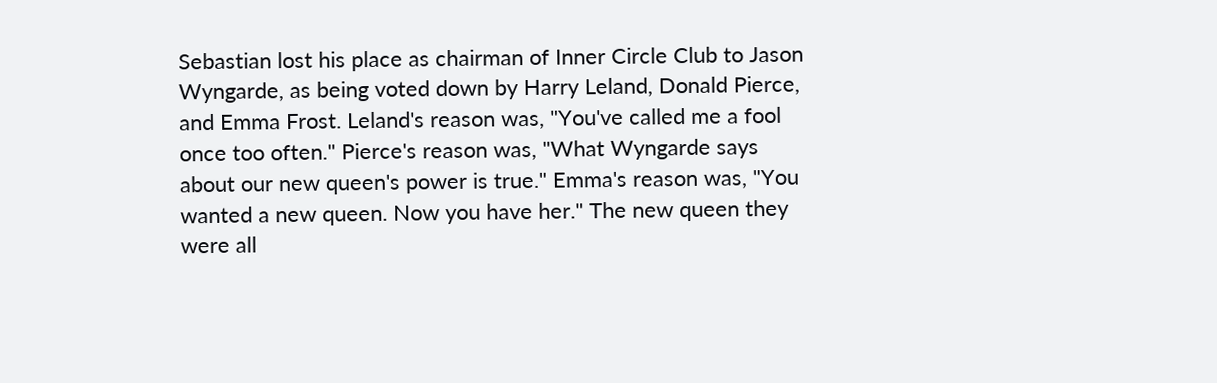Sebastian lost his place as chairman of Inner Circle Club to Jason Wyngarde, as being voted down by Harry Leland, Donald Pierce, and Emma Frost. Leland's reason was, "You've called me a fool once too often." Pierce's reason was, "What Wyngarde says about our new queen's power is true." Emma's reason was, "You wanted a new queen. Now you have her." The new queen they were all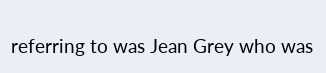referring to was Jean Grey who was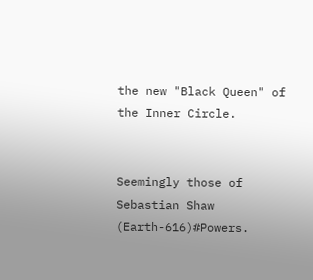the new "Black Queen" of the Inner Circle.


Seemingly those of Sebastian Shaw (Earth-616)#Powers.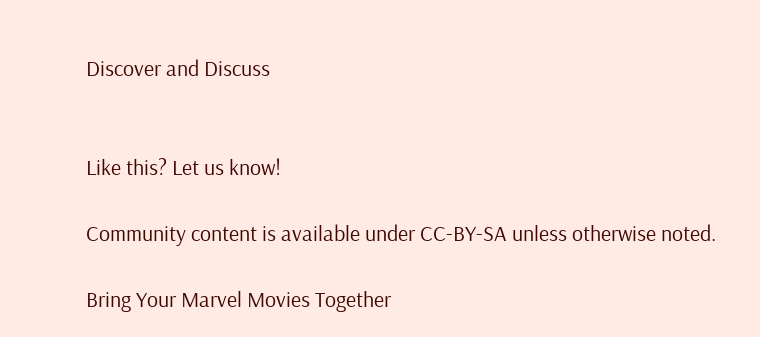Discover and Discuss


Like this? Let us know!

Community content is available under CC-BY-SA unless otherwise noted.

Bring Your Marvel Movies Together